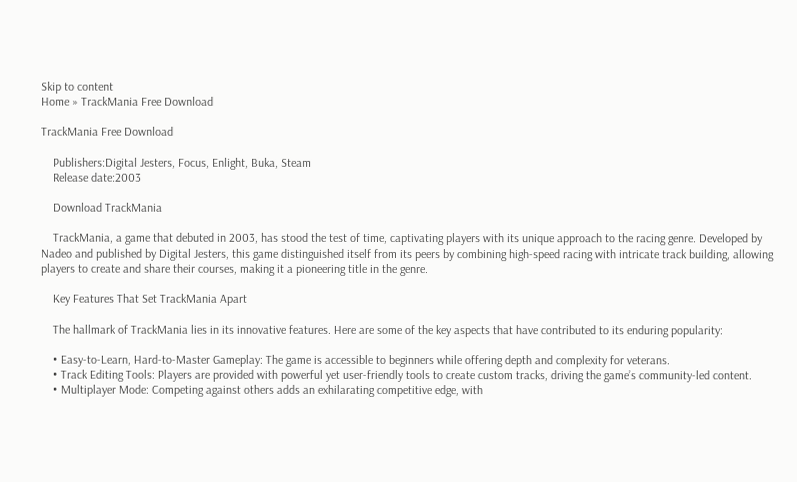Skip to content
Home » TrackMania Free Download

TrackMania Free Download

    Publishers:Digital Jesters, Focus, Enlight, Buka, Steam
    Release date:2003

    Download TrackMania

    TrackMania, a game that debuted in 2003, has stood the test of time, captivating players with its unique approach to the racing genre. Developed by Nadeo and published by Digital Jesters, this game distinguished itself from its peers by combining high-speed racing with intricate track building, allowing players to create and share their courses, making it a pioneering title in the genre.

    Key Features That Set TrackMania Apart

    The hallmark of TrackMania lies in its innovative features. Here are some of the key aspects that have contributed to its enduring popularity:

    • Easy-to-Learn, Hard-to-Master Gameplay: The game is accessible to beginners while offering depth and complexity for veterans.
    • Track Editing Tools: Players are provided with powerful yet user-friendly tools to create custom tracks, driving the game’s community-led content.
    • Multiplayer Mode: Competing against others adds an exhilarating competitive edge, with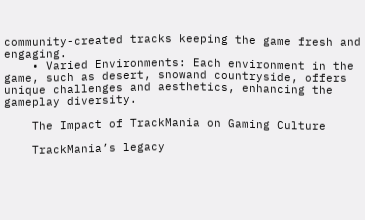community-created tracks keeping the game fresh and engaging.
    • Varied Environments: Each environment in the game, such as desert, snowand countryside, offers unique challenges and aesthetics, enhancing the gameplay diversity.

    The Impact of TrackMania on Gaming Culture

    TrackMania’s legacy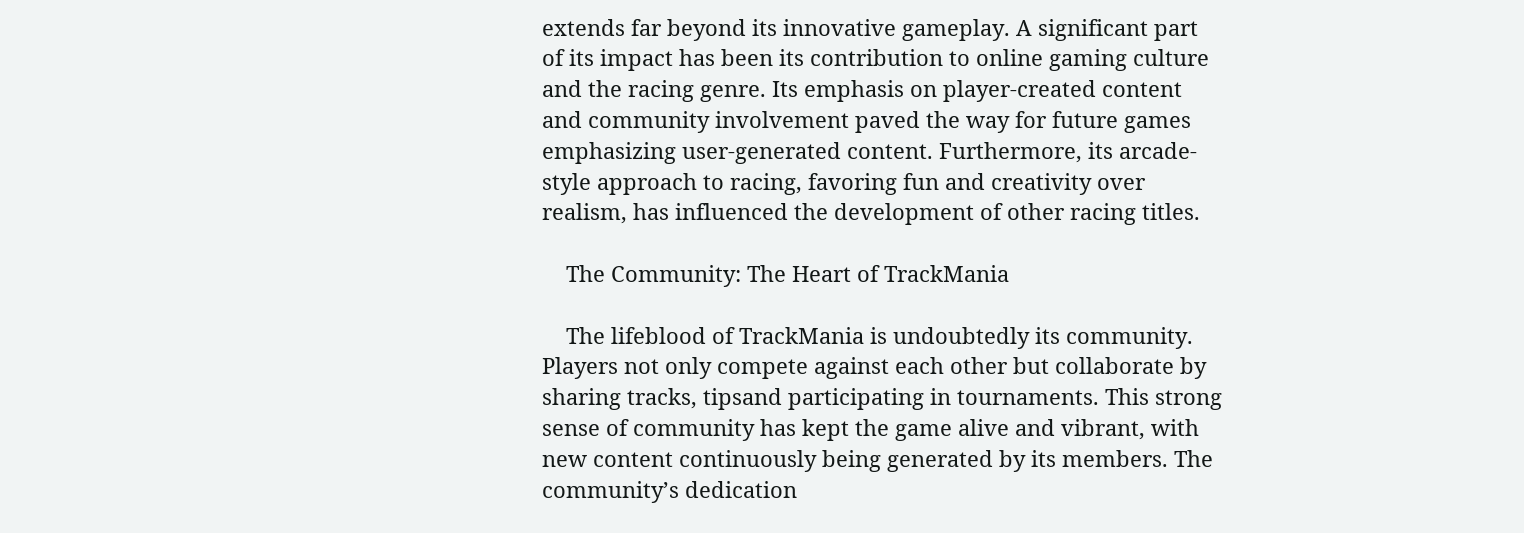extends far beyond its innovative gameplay. A significant part of its impact has been its contribution to online gaming culture and the racing genre. Its emphasis on player-created content and community involvement paved the way for future games emphasizing user-generated content. Furthermore, its arcade-style approach to racing, favoring fun and creativity over realism, has influenced the development of other racing titles.

    The Community: The Heart of TrackMania

    The lifeblood of TrackMania is undoubtedly its community. Players not only compete against each other but collaborate by sharing tracks, tipsand participating in tournaments. This strong sense of community has kept the game alive and vibrant, with new content continuously being generated by its members. The community’s dedication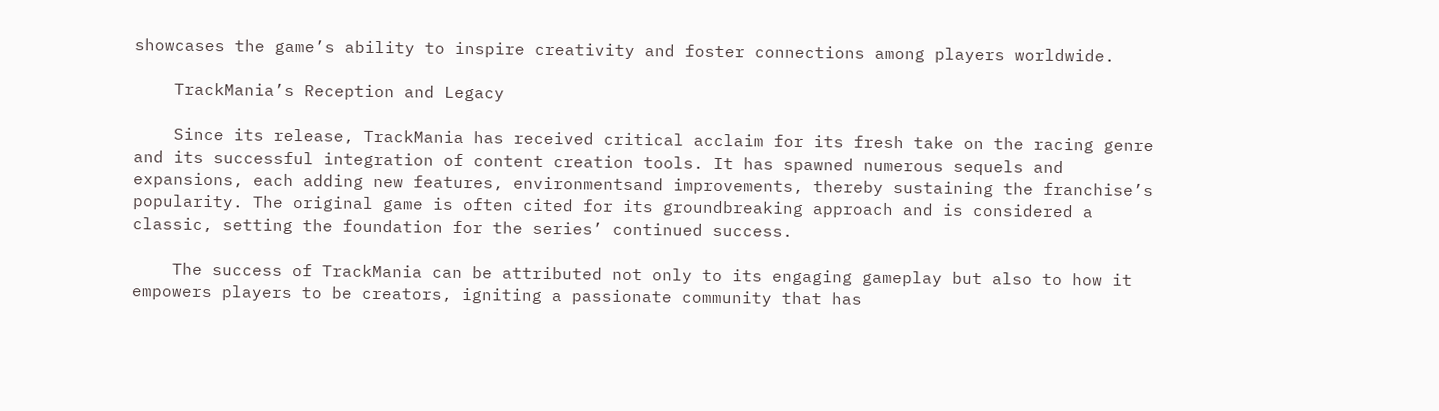showcases the game’s ability to inspire creativity and foster connections among players worldwide.

    TrackMania’s Reception and Legacy

    Since its release, TrackMania has received critical acclaim for its fresh take on the racing genre and its successful integration of content creation tools. It has spawned numerous sequels and expansions, each adding new features, environmentsand improvements, thereby sustaining the franchise’s popularity. The original game is often cited for its groundbreaking approach and is considered a classic, setting the foundation for the series’ continued success.

    The success of TrackMania can be attributed not only to its engaging gameplay but also to how it empowers players to be creators, igniting a passionate community that has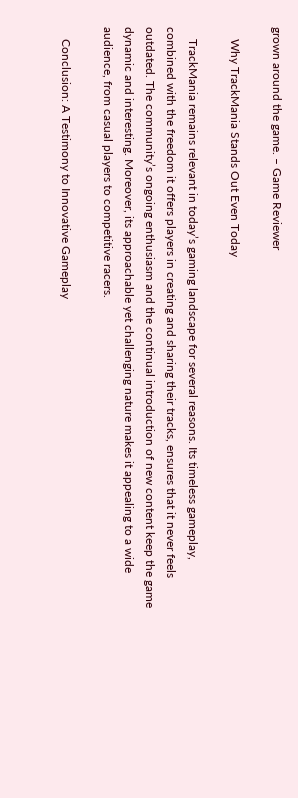grown around the game. – Game Reviewer

    Why TrackMania Stands Out Even Today

    TrackMania remains relevant in today’s gaming landscape for several reasons. Its timeless gameplay, combined with the freedom it offers players in creating and sharing their tracks, ensures that it never feels outdated. The community’s ongoing enthusiasm and the continual introduction of new content keep the game dynamic and interesting. Moreover, its approachable yet challenging nature makes it appealing to a wide audience, from casual players to competitive racers.

    Conclusion: A Testimony to Innovative Gameplay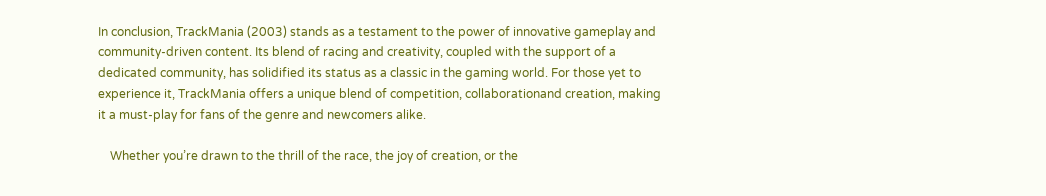In conclusion, TrackMania (2003) stands as a testament to the power of innovative gameplay and community-driven content. Its blend of racing and creativity, coupled with the support of a dedicated community, has solidified its status as a classic in the gaming world. For those yet to experience it, TrackMania offers a unique blend of competition, collaborationand creation, making it a must-play for fans of the genre and newcomers alike.

    Whether you’re drawn to the thrill of the race, the joy of creation, or the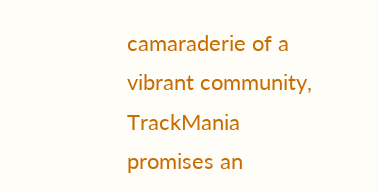camaraderie of a vibrant community, TrackMania promises an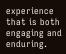experience that is both engaging and enduring.